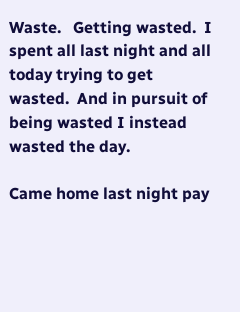Waste.   Getting wasted.  I spent all last night and all today trying to get wasted.  And in pursuit of being wasted I instead wasted the day.

Came home last night pay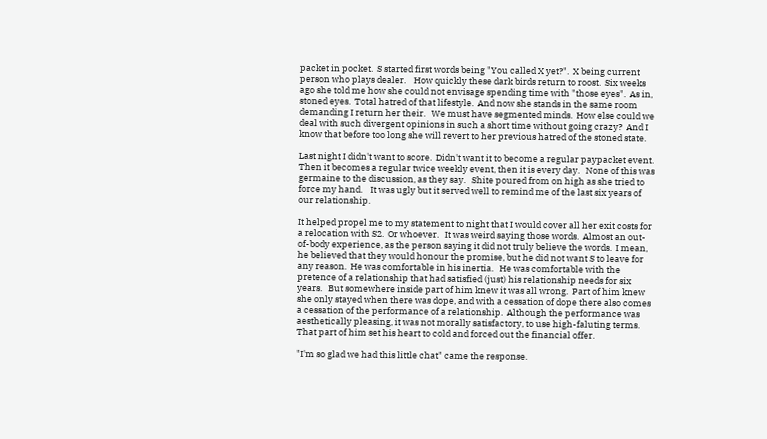packet in pocket.  S started first words being "You called X yet?".  X being current person who plays dealer.    How quickly these dark birds return to roost.  Six weeks ago she told me how she could not envisage spending time with "those eyes".  As in, stoned eyes.  Total hatred of that lifestyle.  And now she stands in the same room demanding I return her their.   We must have segmented minds.  How else could we deal with such divergent opinions in such a short time without going crazy?  And I know that before too long she will revert to her previous hatred of the stoned state.

Last night I didn't want to score.  Didn't want it to become a regular paypacket event.  Then it becomes a regular twice weekly event, then it is every day.   None of this was germaine to the discussion, as they say.   Shite poured from on high as she tried to force my hand.    It was ugly but it served well to remind me of the last six years of our relationship.

It helped propel me to my statement to night that I would cover all her exit costs for a relocation with S2.  Or whoever.   It was weird saying those words.  Almost an out-of-body experience, as the person saying it did not truly believe the words.  I mean, he believed that they would honour the promise, but he did not want S to leave for any reason.  He was comfortable in his inertia.   He was comfortable with the pretence of a relationship that had satisfied (just) his relationship needs for six years.   But somewhere inside part of him knew it was all wrong.  Part of him knew she only stayed when there was dope, and with a cessation of dope there also comes a cessation of the performance of a relationship.  Although the performance was aesthetically pleasing, it was not morally satisfactory, to use high-faluting terms.   That part of him set his heart to cold and forced out the financial offer.

"I'm so glad we had this little chat" came the response.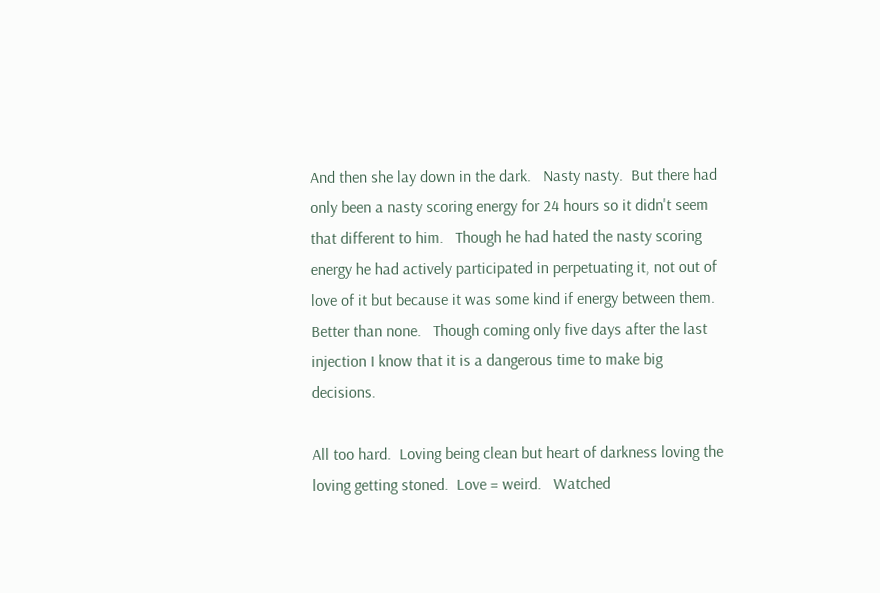And then she lay down in the dark.   Nasty nasty.  But there had only been a nasty scoring energy for 24 hours so it didn't seem that different to him.   Though he had hated the nasty scoring energy he had actively participated in perpetuating it, not out of love of it but because it was some kind if energy between them.  Better than none.   Though coming only five days after the last injection I know that it is a dangerous time to make big decisions.

All too hard.  Loving being clean but heart of darkness loving the loving getting stoned.  Love = weird.   Watched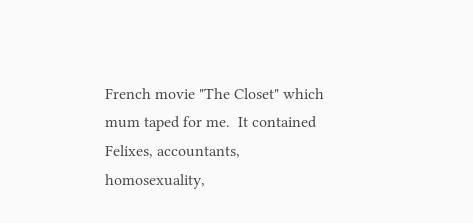French movie "The Closet" which mum taped for me.  It contained Felixes, accountants, homosexuality,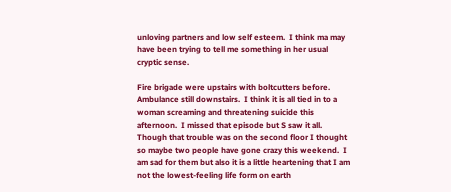unloving partners and low self esteem.  I think ma may have been trying to tell me something in her usual cryptic sense.

Fire brigade were upstairs with boltcutters before.  Ambulance still downstairs.  I think it is all tied in to a woman screaming and threatening suicide this afternoon.  I missed that episode but S saw it all.  Though that trouble was on the second floor I thought so maybe two people have gone crazy this weekend.  I am sad for them but also it is a little heartening that I am not the lowest-feeling life form on earth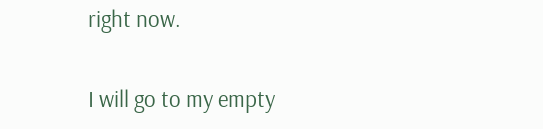right now.

I will go to my empty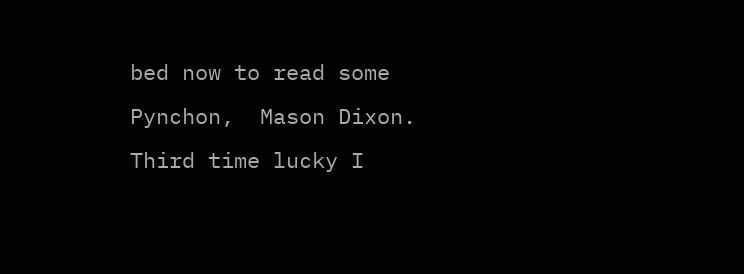bed now to read some Pynchon,  Mason Dixon.  Third time lucky I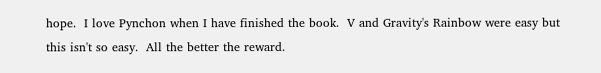hope.  I love Pynchon when I have finished the book.  V and Gravity's Rainbow were easy but this isn't so easy.  All the better the reward.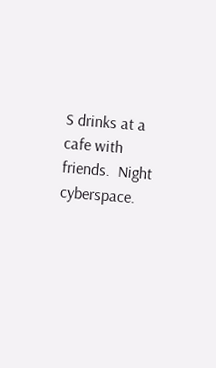S drinks at a cafe with friends.  Night cyberspace.